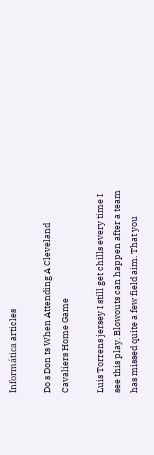Informática articles

Do s Don ts When Attending A Cleveland Cavaliers Home Game

Luis Torrens jersey I still get chills every time I see this play. Blowouts can happen after a team has missed quite a few field aim. That you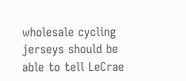wholesale cycling jerseys should be able to tell LeCrae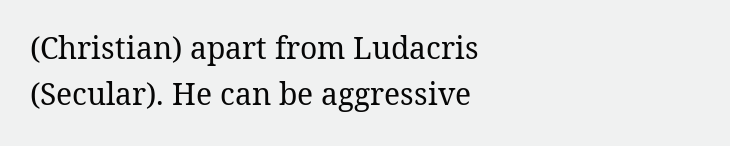(Christian) apart from Ludacris (Secular). He can be aggressive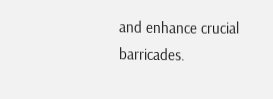and enhance crucial barricades.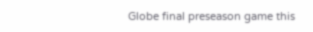Globe final preseason game this